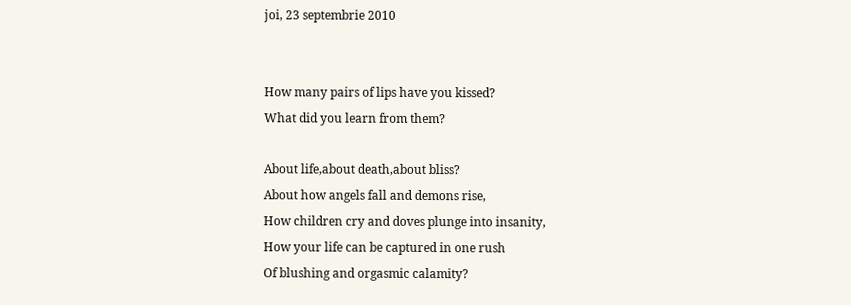joi, 23 septembrie 2010


How many pairs of lips have you kissed?
What did you learn from them?

About life,about death,about bliss?
About how angels fall and demons rise,
How children cry and doves plunge into insanity,
How your life can be captured in one rush
Of blushing and orgasmic calamity?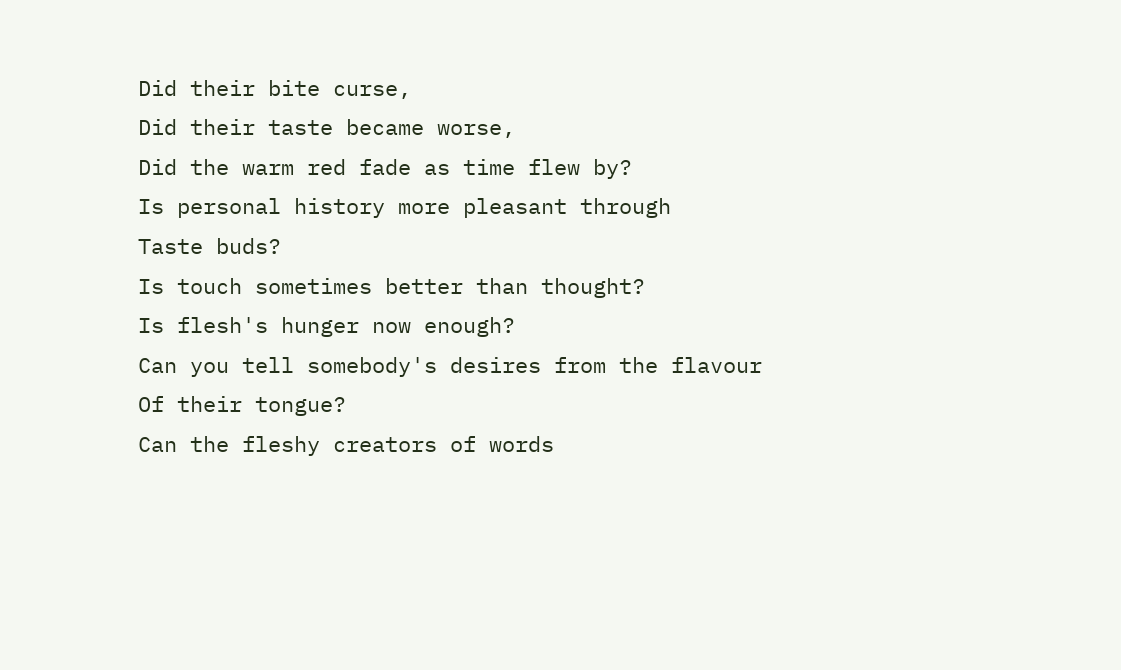Did their bite curse,
Did their taste became worse,
Did the warm red fade as time flew by?
Is personal history more pleasant through
Taste buds?
Is touch sometimes better than thought?
Is flesh's hunger now enough?
Can you tell somebody's desires from the flavour
Of their tongue?
Can the fleshy creators of words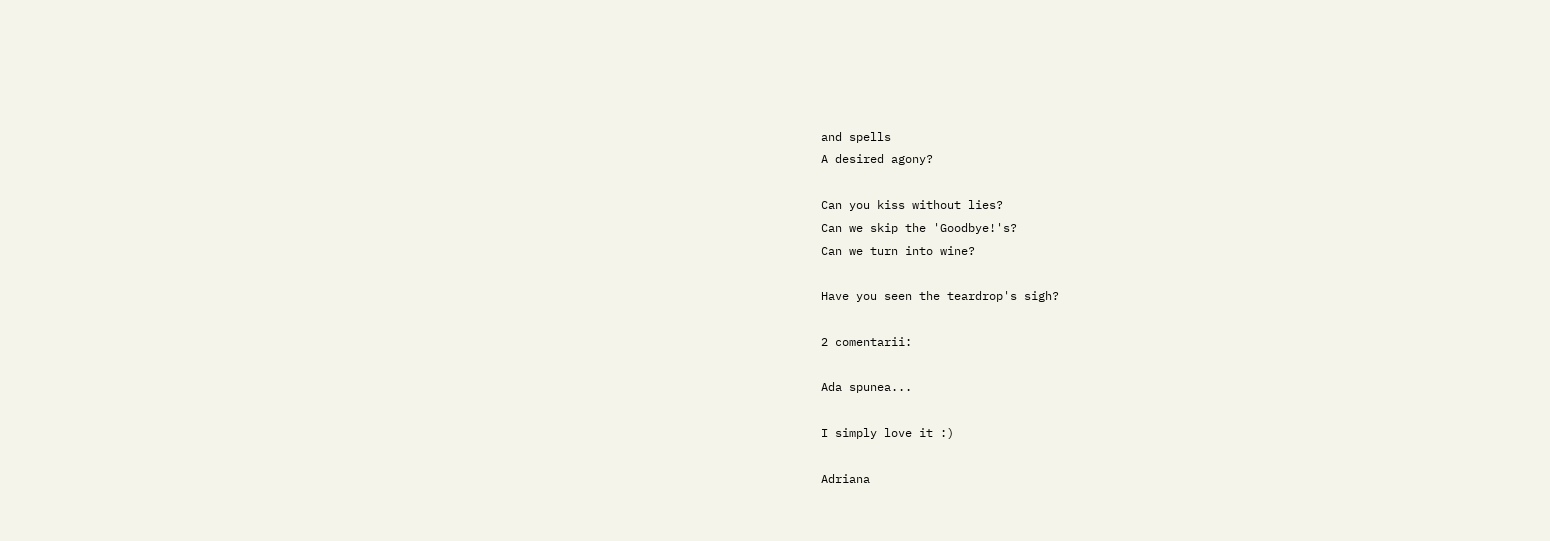and spells
A desired agony?

Can you kiss without lies?
Can we skip the 'Goodbye!'s?
Can we turn into wine?

Have you seen the teardrop's sigh?

2 comentarii:

Ada spunea...

I simply love it :)

Adriana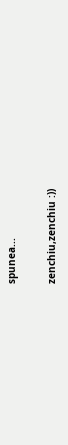spunea...

zenchiu,zenchiu :))